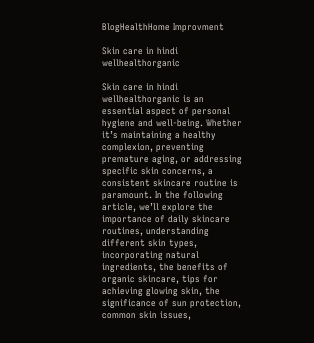BlogHealthHome Improvment

Skin care in hindi wellhealthorganic

Skin care in hindi wellhealthorganic is an essential aspect of personal hygiene and well-being. Whether it’s maintaining a healthy complexion, preventing premature aging, or addressing specific skin concerns, a consistent skincare routine is paramount. In the following article, we’ll explore the importance of daily skincare routines, understanding different skin types, incorporating natural ingredients, the benefits of organic skincare, tips for achieving glowing skin, the significance of sun protection, common skin issues,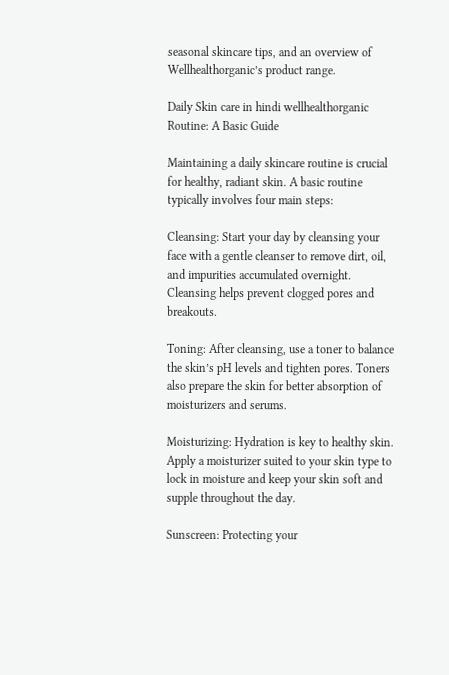seasonal skincare tips, and an overview of Wellhealthorganic’s product range.

Daily Skin care in hindi wellhealthorganic Routine: A Basic Guide

Maintaining a daily skincare routine is crucial for healthy, radiant skin. A basic routine typically involves four main steps:

Cleansing: Start your day by cleansing your face with a gentle cleanser to remove dirt, oil, and impurities accumulated overnight. Cleansing helps prevent clogged pores and breakouts.

Toning: After cleansing, use a toner to balance the skin’s pH levels and tighten pores. Toners also prepare the skin for better absorption of moisturizers and serums.

Moisturizing: Hydration is key to healthy skin. Apply a moisturizer suited to your skin type to lock in moisture and keep your skin soft and supple throughout the day.

Sunscreen: Protecting your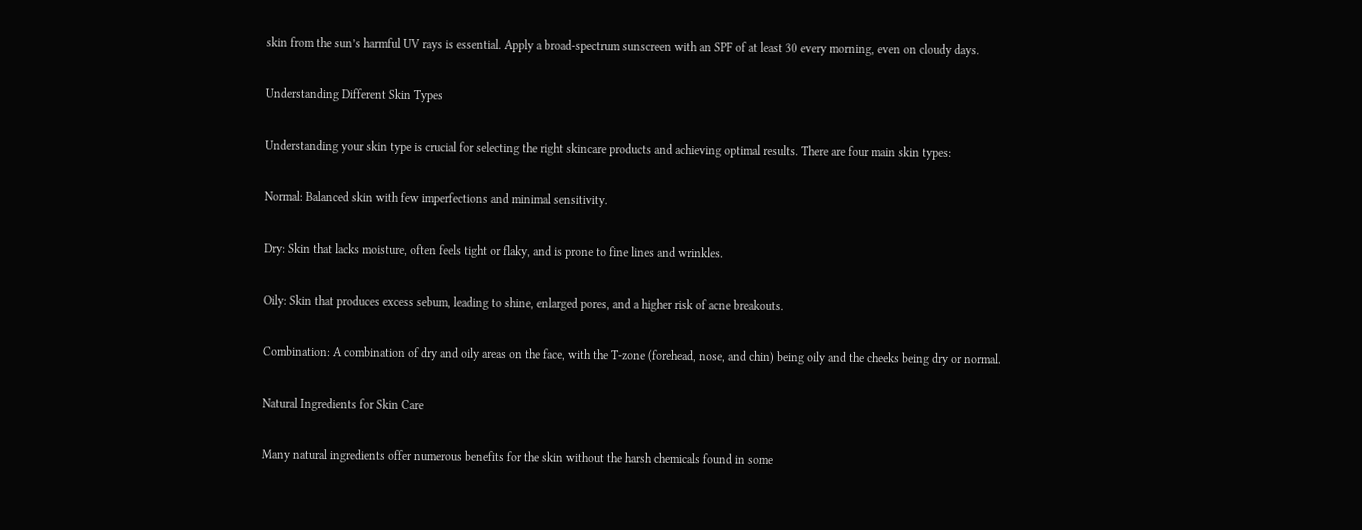skin from the sun’s harmful UV rays is essential. Apply a broad-spectrum sunscreen with an SPF of at least 30 every morning, even on cloudy days.

Understanding Different Skin Types

Understanding your skin type is crucial for selecting the right skincare products and achieving optimal results. There are four main skin types:

Normal: Balanced skin with few imperfections and minimal sensitivity.

Dry: Skin that lacks moisture, often feels tight or flaky, and is prone to fine lines and wrinkles.

Oily: Skin that produces excess sebum, leading to shine, enlarged pores, and a higher risk of acne breakouts.

Combination: A combination of dry and oily areas on the face, with the T-zone (forehead, nose, and chin) being oily and the cheeks being dry or normal.

Natural Ingredients for Skin Care

Many natural ingredients offer numerous benefits for the skin without the harsh chemicals found in some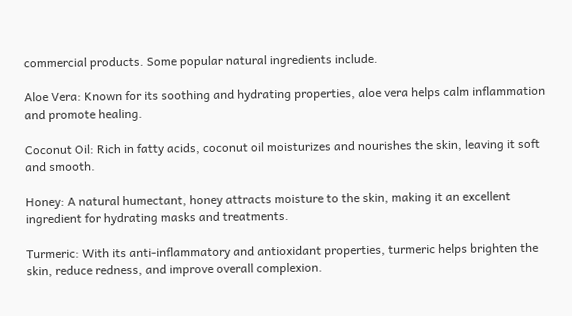commercial products. Some popular natural ingredients include.

Aloe Vera: Known for its soothing and hydrating properties, aloe vera helps calm inflammation and promote healing.

Coconut Oil: Rich in fatty acids, coconut oil moisturizes and nourishes the skin, leaving it soft and smooth.

Honey: A natural humectant, honey attracts moisture to the skin, making it an excellent ingredient for hydrating masks and treatments.

Turmeric: With its anti-inflammatory and antioxidant properties, turmeric helps brighten the skin, reduce redness, and improve overall complexion.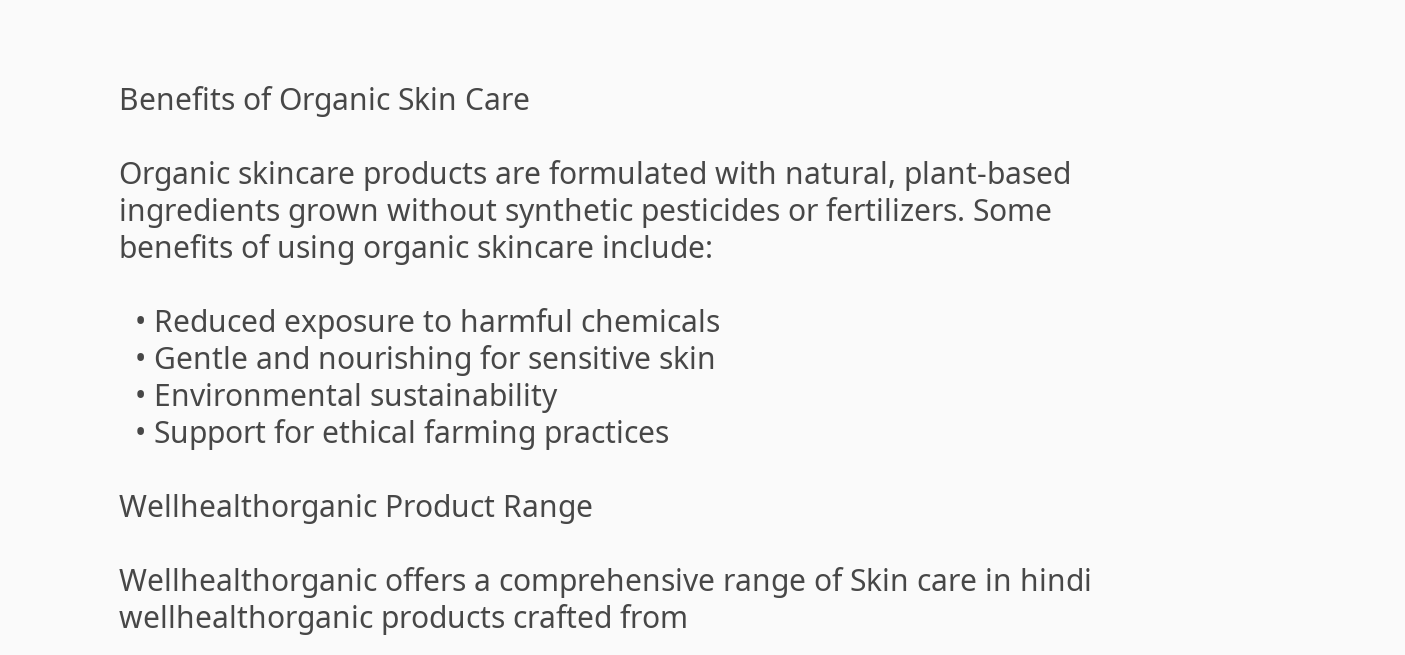Benefits of Organic Skin Care

Organic skincare products are formulated with natural, plant-based ingredients grown without synthetic pesticides or fertilizers. Some benefits of using organic skincare include:

  • Reduced exposure to harmful chemicals
  • Gentle and nourishing for sensitive skin
  • Environmental sustainability
  • Support for ethical farming practices

Wellhealthorganic Product Range

Wellhealthorganic offers a comprehensive range of Skin care in hindi wellhealthorganic products crafted from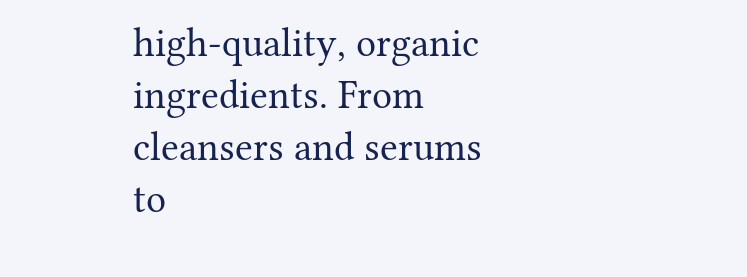high-quality, organic ingredients. From cleansers and serums to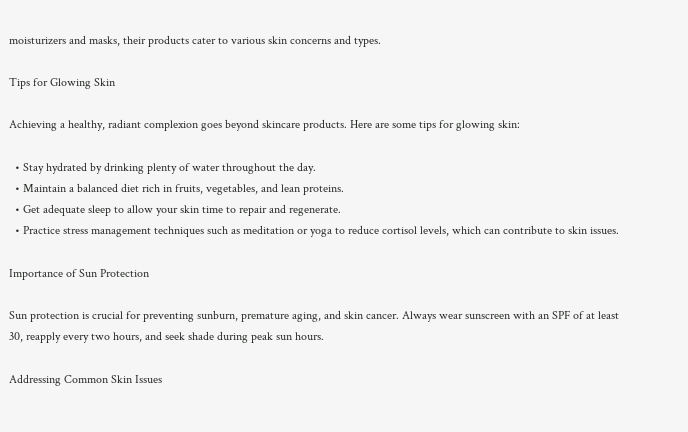moisturizers and masks, their products cater to various skin concerns and types.

Tips for Glowing Skin

Achieving a healthy, radiant complexion goes beyond skincare products. Here are some tips for glowing skin:

  • Stay hydrated by drinking plenty of water throughout the day.
  • Maintain a balanced diet rich in fruits, vegetables, and lean proteins.
  • Get adequate sleep to allow your skin time to repair and regenerate.
  • Practice stress management techniques such as meditation or yoga to reduce cortisol levels, which can contribute to skin issues.

Importance of Sun Protection

Sun protection is crucial for preventing sunburn, premature aging, and skin cancer. Always wear sunscreen with an SPF of at least 30, reapply every two hours, and seek shade during peak sun hours.

Addressing Common Skin Issues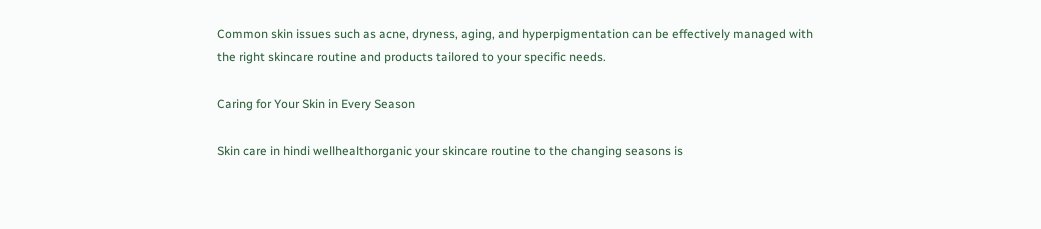Common skin issues such as acne, dryness, aging, and hyperpigmentation can be effectively managed with the right skincare routine and products tailored to your specific needs.

Caring for Your Skin in Every Season

Skin care in hindi wellhealthorganic your skincare routine to the changing seasons is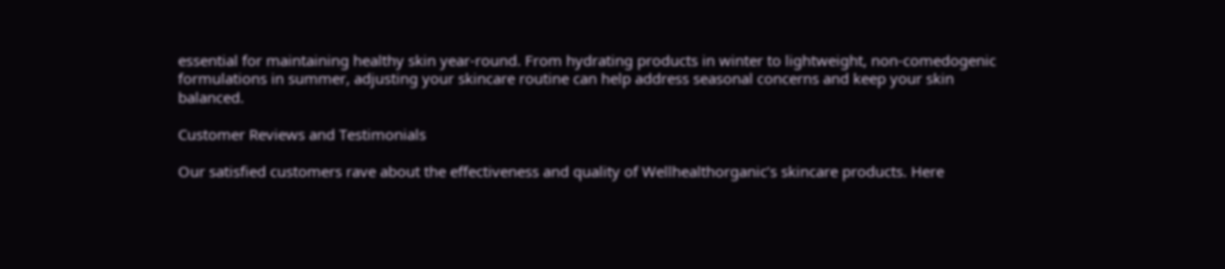essential for maintaining healthy skin year-round. From hydrating products in winter to lightweight, non-comedogenic formulations in summer, adjusting your skincare routine can help address seasonal concerns and keep your skin balanced.

Customer Reviews and Testimonials

Our satisfied customers rave about the effectiveness and quality of Wellhealthorganic’s skincare products. Here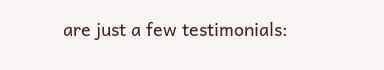are just a few testimonials: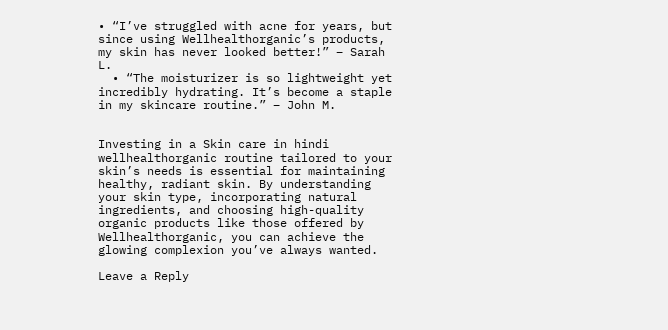• “I’ve struggled with acne for years, but since using Wellhealthorganic’s products, my skin has never looked better!” – Sarah L.
  • “The moisturizer is so lightweight yet incredibly hydrating. It’s become a staple in my skincare routine.” – John M.


Investing in a Skin care in hindi wellhealthorganic routine tailored to your skin’s needs is essential for maintaining healthy, radiant skin. By understanding your skin type, incorporating natural ingredients, and choosing high-quality organic products like those offered by Wellhealthorganic, you can achieve the glowing complexion you’ve always wanted.

Leave a Reply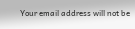Your email address will not be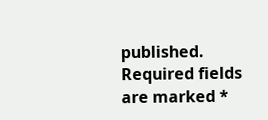published. Required fields are marked *